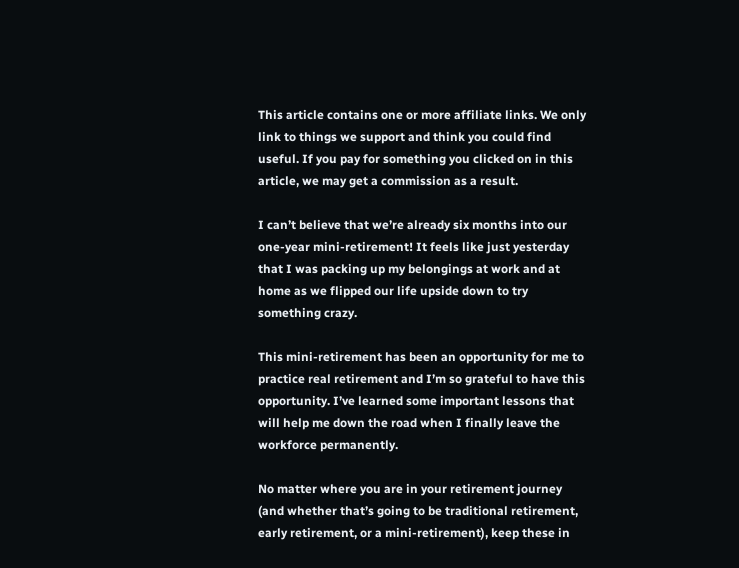This article contains one or more affiliate links. We only link to things we support and think you could find useful. If you pay for something you clicked on in this article, we may get a commission as a result.

I can’t believe that we’re already six months into our one-year mini-retirement! It feels like just yesterday that I was packing up my belongings at work and at home as we flipped our life upside down to try something crazy.

This mini-retirement has been an opportunity for me to practice real retirement and I’m so grateful to have this opportunity. I’ve learned some important lessons that will help me down the road when I finally leave the workforce permanently.

No matter where you are in your retirement journey (and whether that’s going to be traditional retirement, early retirement, or a mini-retirement), keep these in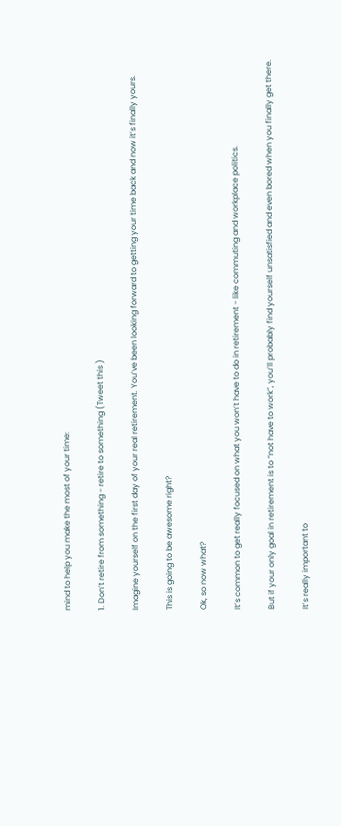mind to help you make the most of your time:

1. Don’t retire from something - retire to something (Tweet this )

Imagine yourself on the first day of your real retirement. You’ve been looking forward to getting your time back and now it’s finally yours.

This is going to be awesome right?

Ok, so now what?

It’s common to get really focused on what you won’t have to do in retirement - like commuting and workplace politics.

But if your only goal in retirement is to “not have to work”, you’ll probably find yourself unsatisfied and even bored when you finally get there.

It’s really important to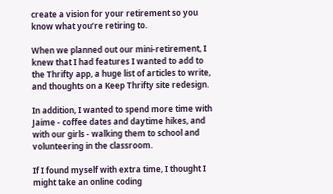create a vision for your retirement so you know what you’re retiring to.

When we planned out our mini-retirement, I knew that I had features I wanted to add to the Thrifty app, a huge list of articles to write, and thoughts on a Keep Thrifty site redesign.

In addition, I wanted to spend more time with Jaime - coffee dates and daytime hikes, and with our girls - walking them to school and volunteering in the classroom.

If I found myself with extra time, I thought I might take an online coding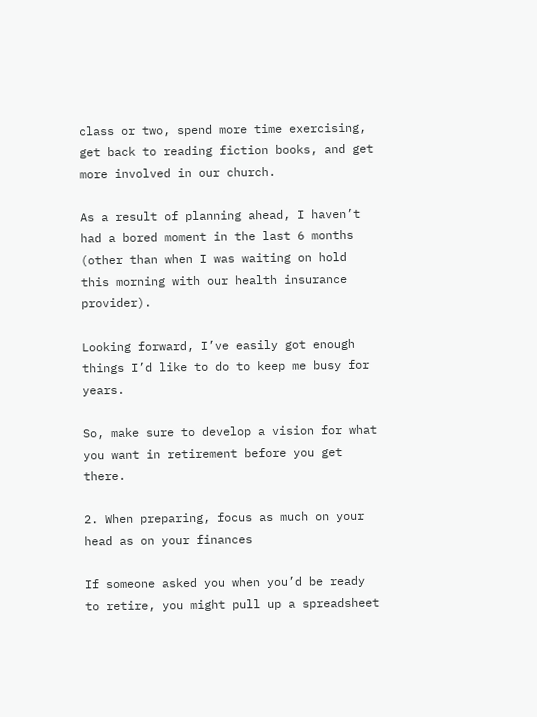class or two, spend more time exercising, get back to reading fiction books, and get more involved in our church.

As a result of planning ahead, I haven’t had a bored moment in the last 6 months (other than when I was waiting on hold this morning with our health insurance provider).

Looking forward, I’ve easily got enough things I’d like to do to keep me busy for years.

So, make sure to develop a vision for what you want in retirement before you get there.

2. When preparing, focus as much on your head as on your finances

If someone asked you when you’d be ready to retire, you might pull up a spreadsheet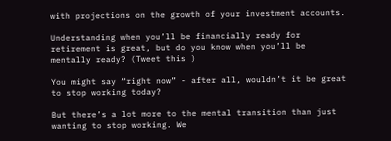with projections on the growth of your investment accounts.

Understanding when you’ll be financially ready for retirement is great, but do you know when you’ll be mentally ready? (Tweet this )

You might say “right now” - after all, wouldn’t it be great to stop working today?

But there’s a lot more to the mental transition than just wanting to stop working. We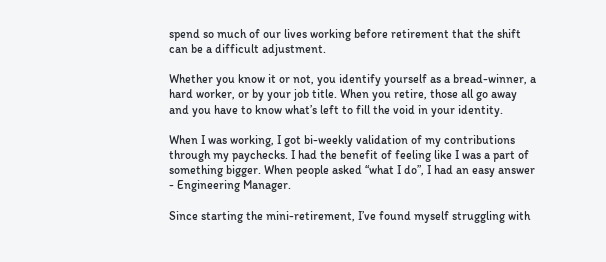spend so much of our lives working before retirement that the shift can be a difficult adjustment.

Whether you know it or not, you identify yourself as a bread-winner, a hard worker, or by your job title. When you retire, those all go away and you have to know what’s left to fill the void in your identity.

When I was working, I got bi-weekly validation of my contributions through my paychecks. I had the benefit of feeling like I was a part of something bigger. When people asked “what I do”, I had an easy answer - Engineering Manager.

Since starting the mini-retirement, I’ve found myself struggling with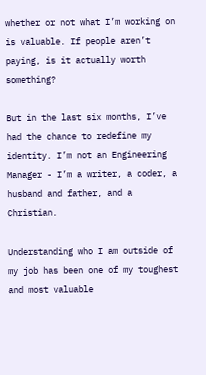whether or not what I’m working on is valuable. If people aren’t paying, is it actually worth something?

But in the last six months, I’ve had the chance to redefine my identity. I’m not an Engineering Manager - I’m a writer, a coder, a husband and father, and a Christian.

Understanding who I am outside of my job has been one of my toughest and most valuable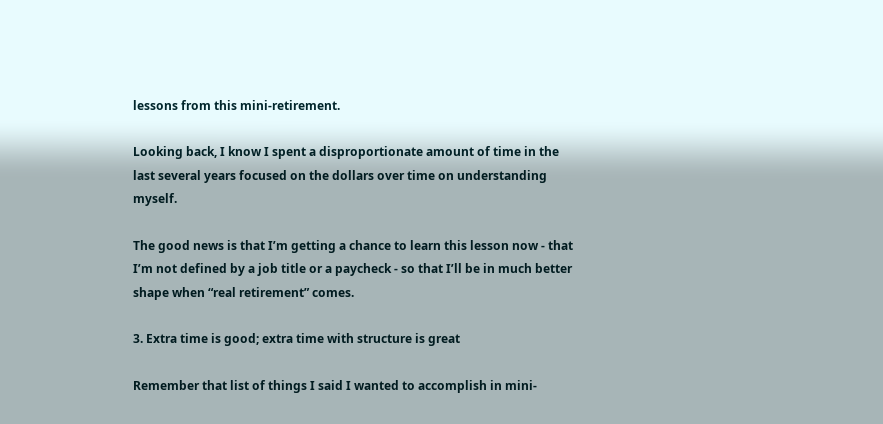lessons from this mini-retirement.

Looking back, I know I spent a disproportionate amount of time in the last several years focused on the dollars over time on understanding myself.

The good news is that I’m getting a chance to learn this lesson now - that I’m not defined by a job title or a paycheck - so that I’ll be in much better shape when “real retirement” comes.

3. Extra time is good; extra time with structure is great

Remember that list of things I said I wanted to accomplish in mini-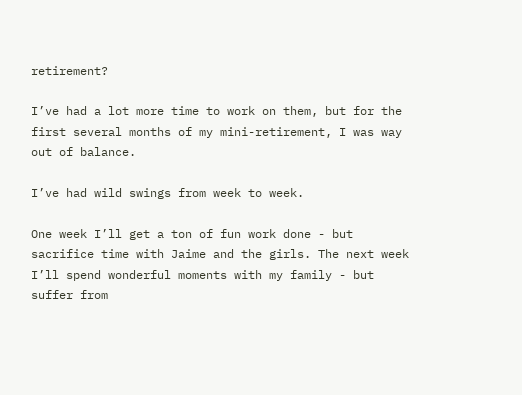retirement?

I’ve had a lot more time to work on them, but for the first several months of my mini-retirement, I was way out of balance.

I’ve had wild swings from week to week.

One week I’ll get a ton of fun work done - but sacrifice time with Jaime and the girls. The next week I’ll spend wonderful moments with my family - but suffer from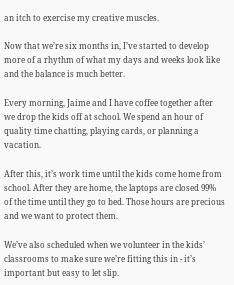an itch to exercise my creative muscles.

Now that we’re six months in, I’ve started to develop more of a rhythm of what my days and weeks look like and the balance is much better.

Every morning, Jaime and I have coffee together after we drop the kids off at school. We spend an hour of quality time chatting, playing cards, or planning a vacation.

After this, it’s work time until the kids come home from school. After they are home, the laptops are closed 99% of the time until they go to bed. Those hours are precious and we want to protect them.

We’ve also scheduled when we volunteer in the kids’ classrooms to make sure we’re fitting this in - it’s important but easy to let slip.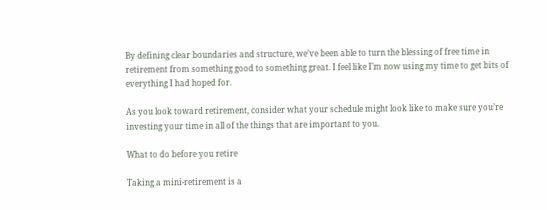By defining clear boundaries and structure, we’ve been able to turn the blessing of free time in retirement from something good to something great. I feel like I’m now using my time to get bits of everything I had hoped for.

As you look toward retirement, consider what your schedule might look like to make sure you’re investing your time in all of the things that are important to you.

What to do before you retire

Taking a mini-retirement is a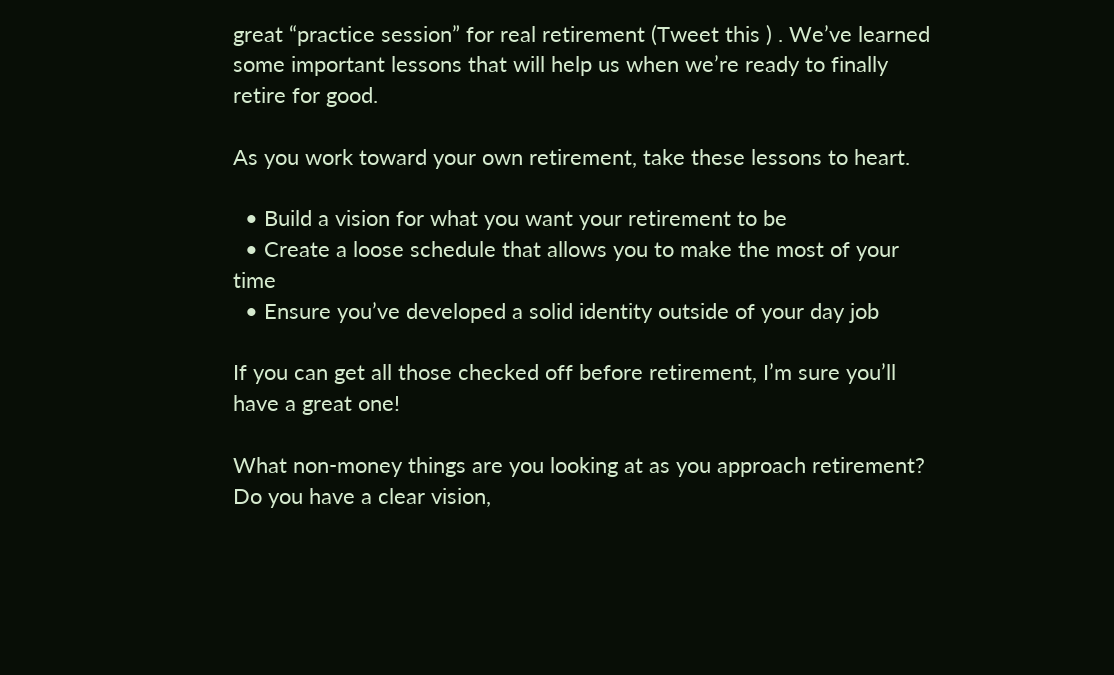great “practice session” for real retirement (Tweet this ) . We’ve learned some important lessons that will help us when we’re ready to finally retire for good.

As you work toward your own retirement, take these lessons to heart.

  • Build a vision for what you want your retirement to be
  • Create a loose schedule that allows you to make the most of your time
  • Ensure you’ve developed a solid identity outside of your day job

If you can get all those checked off before retirement, I’m sure you’ll have a great one!

What non-money things are you looking at as you approach retirement? Do you have a clear vision,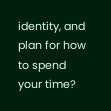identity, and plan for how to spend your time?